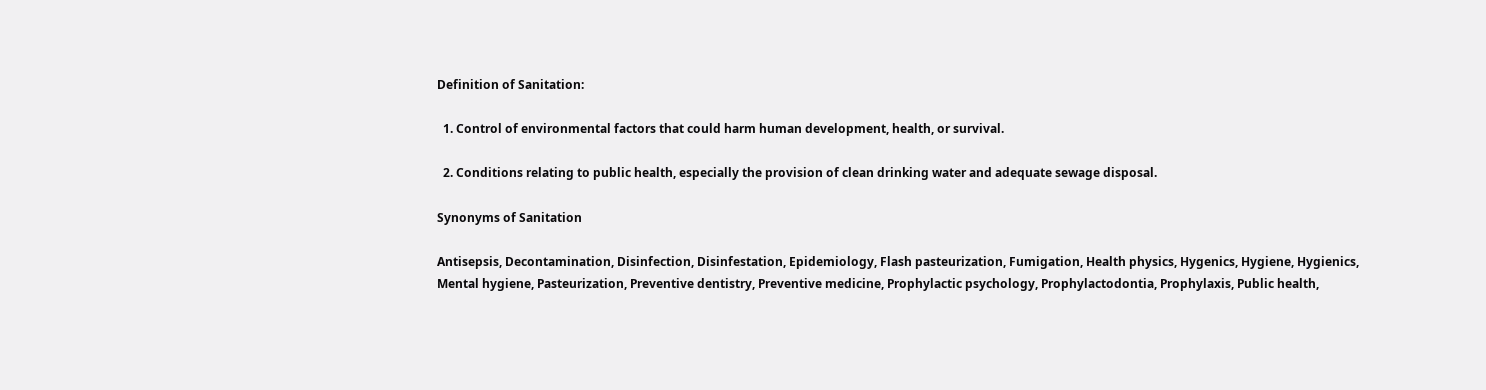Definition of Sanitation:

  1. Control of environmental factors that could harm human development, health, or survival.

  2. Conditions relating to public health, especially the provision of clean drinking water and adequate sewage disposal.

Synonyms of Sanitation

Antisepsis, Decontamination, Disinfection, Disinfestation, Epidemiology, Flash pasteurization, Fumigation, Health physics, Hygenics, Hygiene, Hygienics, Mental hygiene, Pasteurization, Preventive dentistry, Preventive medicine, Prophylactic psychology, Prophylactodontia, Prophylaxis, Public health,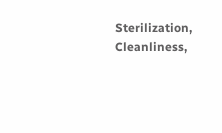Sterilization, Cleanliness,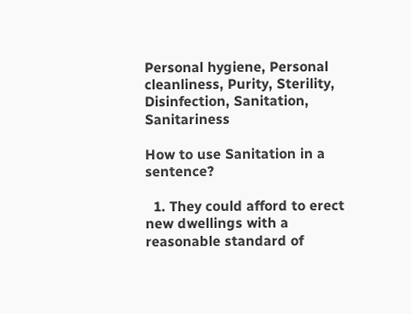Personal hygiene, Personal cleanliness, Purity, Sterility, Disinfection, Sanitation, Sanitariness

How to use Sanitation in a sentence?

  1. They could afford to erect new dwellings with a reasonable standard of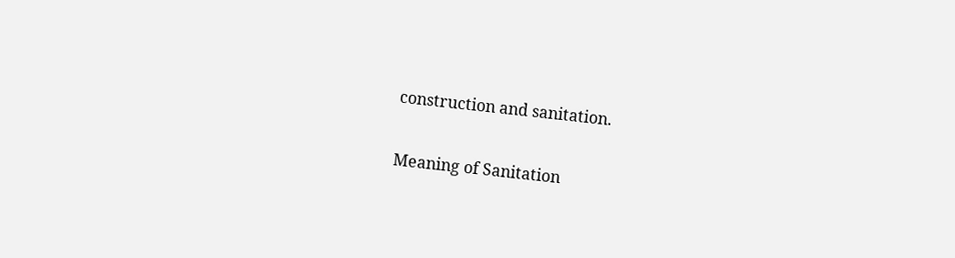construction and sanitation.

Meaning of Sanitation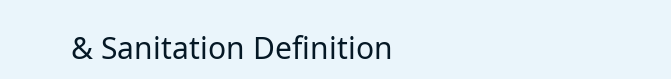& Sanitation Definition